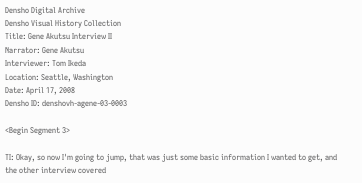Densho Digital Archive
Densho Visual History Collection
Title: Gene Akutsu Interview II
Narrator: Gene Akutsu
Interviewer: Tom Ikeda
Location: Seattle, Washington
Date: April 17, 2008
Densho ID: denshovh-agene-03-0003

<Begin Segment 3>

TI: Okay, so now I'm going to jump, that was just some basic information I wanted to get, and the other interview covered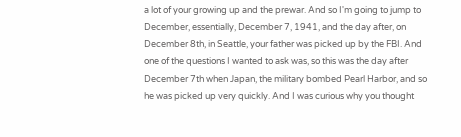a lot of your growing up and the prewar. And so I'm going to jump to December, essentially, December 7, 1941, and the day after, on December 8th, in Seattle, your father was picked up by the FBI. And one of the questions I wanted to ask was, so this was the day after December 7th when Japan, the military bombed Pearl Harbor, and so he was picked up very quickly. And I was curious why you thought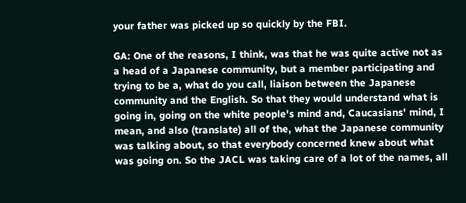your father was picked up so quickly by the FBI.

GA: One of the reasons, I think, was that he was quite active not as a head of a Japanese community, but a member participating and trying to be a, what do you call, liaison between the Japanese community and the English. So that they would understand what is going in, going on the white people's mind and, Caucasians' mind, I mean, and also (translate) all of the, what the Japanese community was talking about, so that everybody concerned knew about what was going on. So the JACL was taking care of a lot of the names, all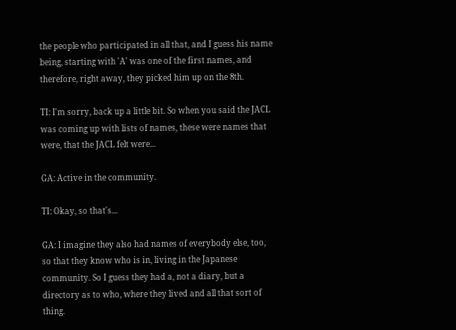the people who participated in all that, and I guess his name being, starting with 'A' was one of the first names, and therefore, right away, they picked him up on the 8th.

TI: I'm sorry, back up a little bit. So when you said the JACL was coming up with lists of names, these were names that were, that the JACL felt were...

GA: Active in the community.

TI: Okay, so that's...

GA: I imagine they also had names of everybody else, too, so that they know who is in, living in the Japanese community. So I guess they had a, not a diary, but a directory as to who, where they lived and all that sort of thing.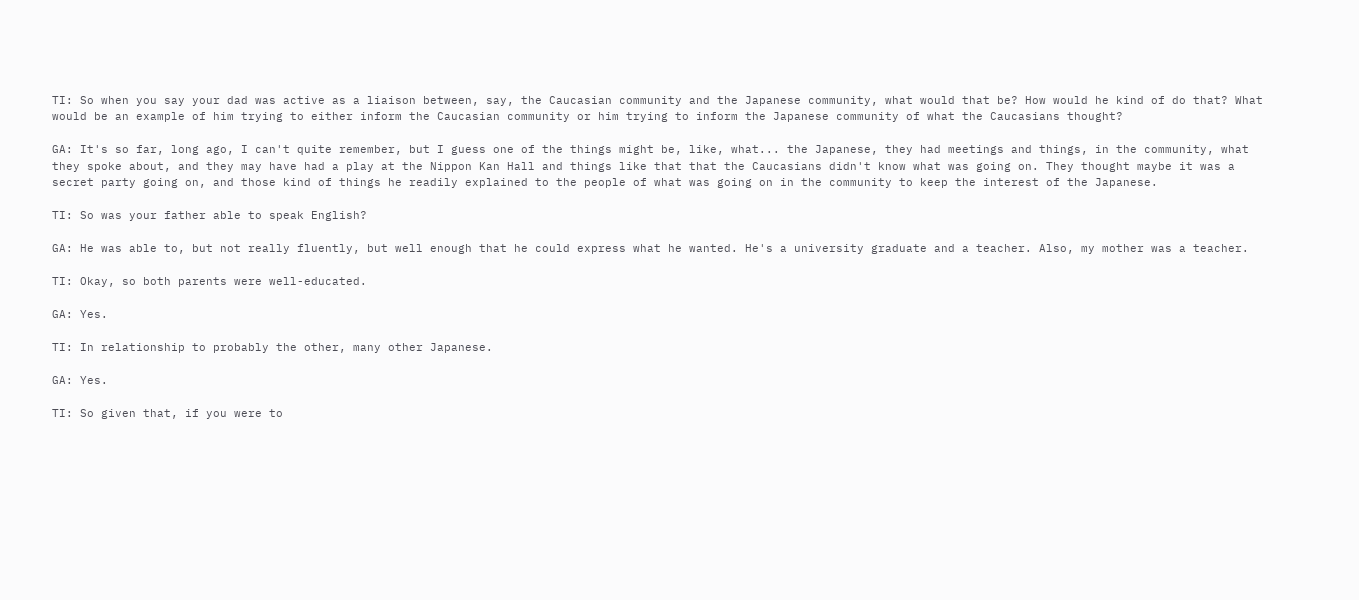TI: So when you say your dad was active as a liaison between, say, the Caucasian community and the Japanese community, what would that be? How would he kind of do that? What would be an example of him trying to either inform the Caucasian community or him trying to inform the Japanese community of what the Caucasians thought?

GA: It's so far, long ago, I can't quite remember, but I guess one of the things might be, like, what... the Japanese, they had meetings and things, in the community, what they spoke about, and they may have had a play at the Nippon Kan Hall and things like that that the Caucasians didn't know what was going on. They thought maybe it was a secret party going on, and those kind of things he readily explained to the people of what was going on in the community to keep the interest of the Japanese.

TI: So was your father able to speak English?

GA: He was able to, but not really fluently, but well enough that he could express what he wanted. He's a university graduate and a teacher. Also, my mother was a teacher.

TI: Okay, so both parents were well-educated.

GA: Yes.

TI: In relationship to probably the other, many other Japanese.

GA: Yes.

TI: So given that, if you were to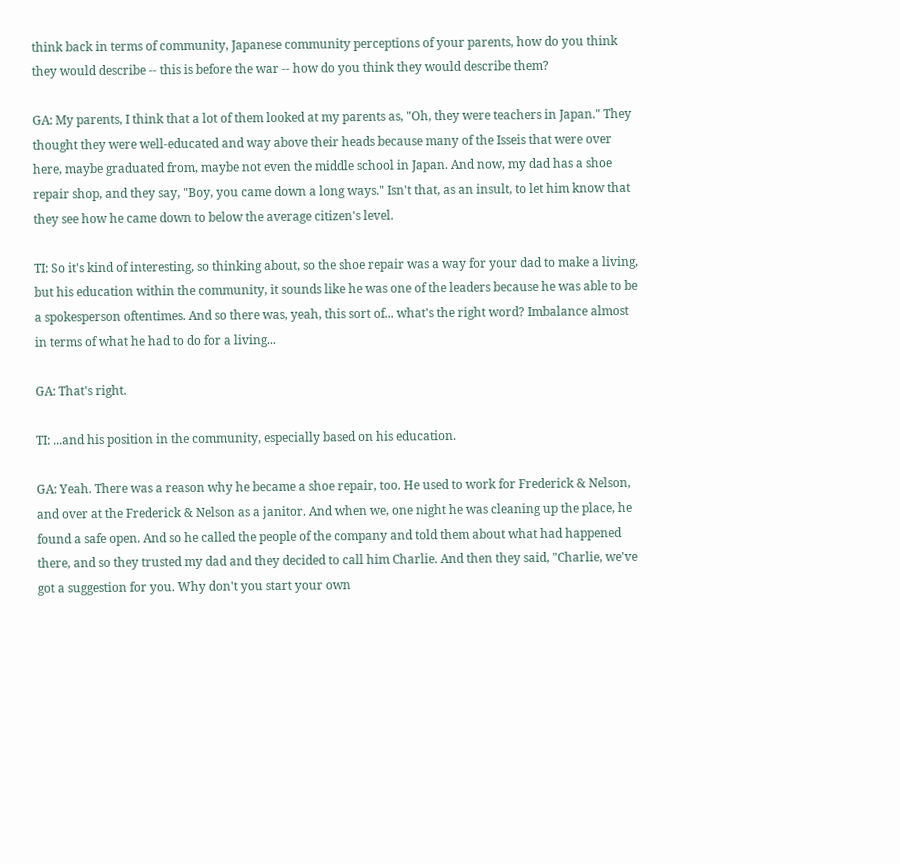think back in terms of community, Japanese community perceptions of your parents, how do you think they would describe -- this is before the war -- how do you think they would describe them?

GA: My parents, I think that a lot of them looked at my parents as, "Oh, they were teachers in Japan." They thought they were well-educated and way above their heads because many of the Isseis that were over here, maybe graduated from, maybe not even the middle school in Japan. And now, my dad has a shoe repair shop, and they say, "Boy, you came down a long ways." Isn't that, as an insult, to let him know that they see how he came down to below the average citizen's level.

TI: So it's kind of interesting, so thinking about, so the shoe repair was a way for your dad to make a living, but his education within the community, it sounds like he was one of the leaders because he was able to be a spokesperson oftentimes. And so there was, yeah, this sort of... what's the right word? Imbalance almost in terms of what he had to do for a living...

GA: That's right.

TI: ...and his position in the community, especially based on his education.

GA: Yeah. There was a reason why he became a shoe repair, too. He used to work for Frederick & Nelson, and over at the Frederick & Nelson as a janitor. And when we, one night he was cleaning up the place, he found a safe open. And so he called the people of the company and told them about what had happened there, and so they trusted my dad and they decided to call him Charlie. And then they said, "Charlie, we've got a suggestion for you. Why don't you start your own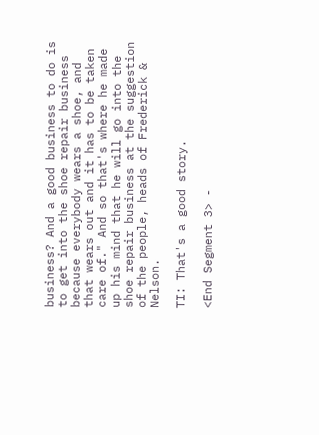business? And a good business to do is to get into the shoe repair business because everybody wears a shoe, and that wears out and it has to be taken care of." And so that's where he made up his mind that he will go into the shoe repair business at the suggestion of the people, heads of Frederick & Nelson.

TI: That's a good story.

<End Segment 3> -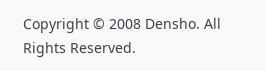Copyright © 2008 Densho. All Rights Reserved.